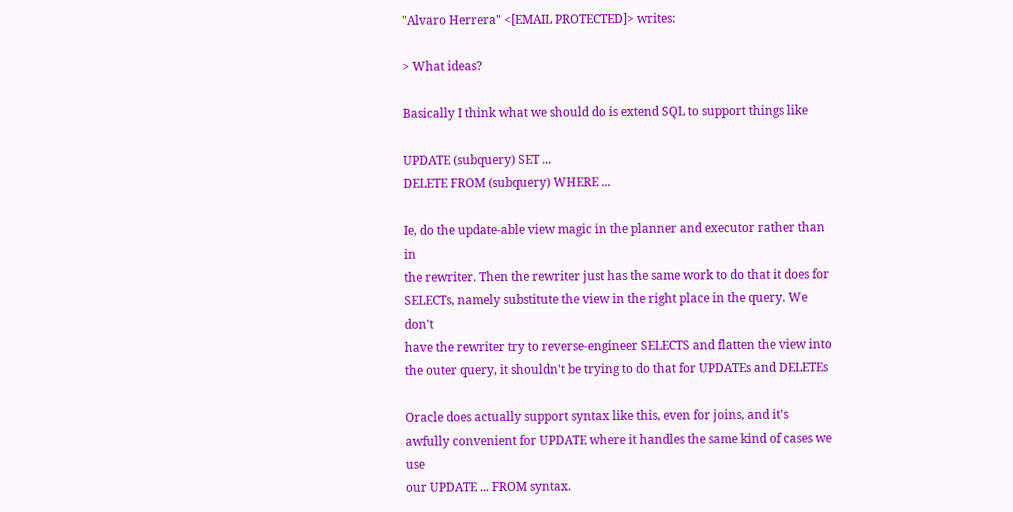"Alvaro Herrera" <[EMAIL PROTECTED]> writes:

> What ideas?

Basically I think what we should do is extend SQL to support things like

UPDATE (subquery) SET ...
DELETE FROM (subquery) WHERE ...

Ie, do the update-able view magic in the planner and executor rather than in
the rewriter. Then the rewriter just has the same work to do that it does for
SELECTs, namely substitute the view in the right place in the query. We don't
have the rewriter try to reverse-engineer SELECTS and flatten the view into
the outer query, it shouldn't be trying to do that for UPDATEs and DELETEs

Oracle does actually support syntax like this, even for joins, and it's
awfully convenient for UPDATE where it handles the same kind of cases we use
our UPDATE ... FROM syntax.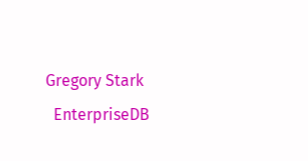Gregory Stark
  EnterpriseDB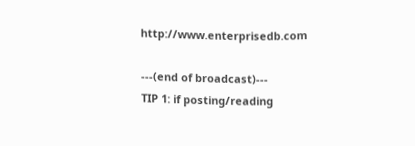http://www.enterprisedb.com

---(end of broadcast)---
TIP 1: if posting/reading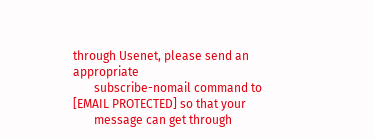through Usenet, please send an appropriate
       subscribe-nomail command to [EMAIL PROTECTED] so that your
       message can get through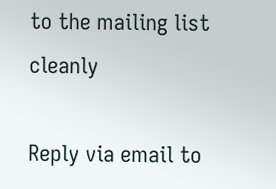to the mailing list cleanly

Reply via email to